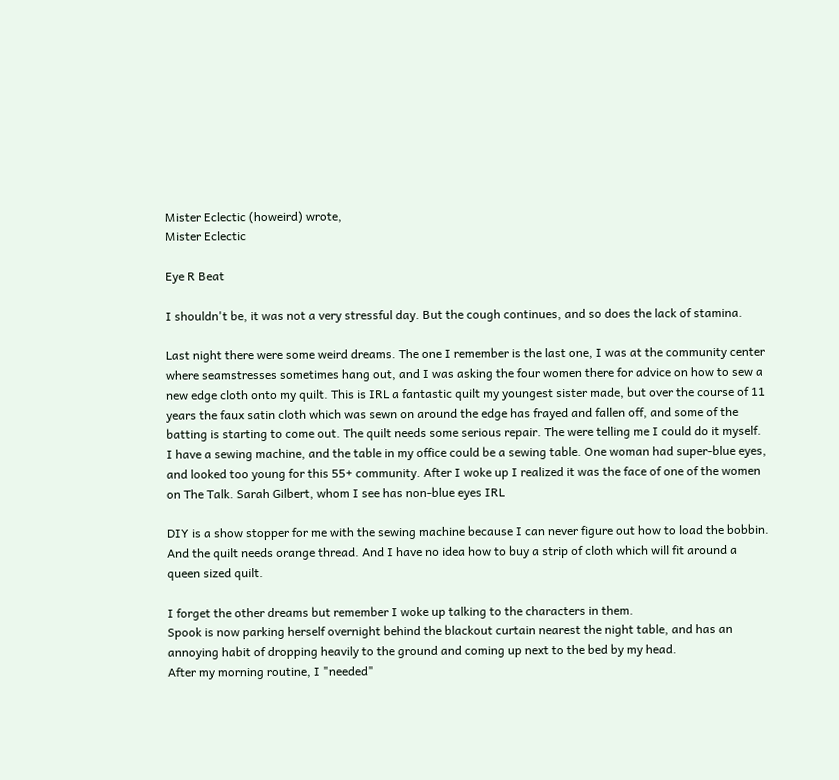Mister Eclectic (howeird) wrote,
Mister Eclectic

Eye R Beat

I shouldn't be, it was not a very stressful day. But the cough continues, and so does the lack of stamina.

Last night there were some weird dreams. The one I remember is the last one, I was at the community center where seamstresses sometimes hang out, and I was asking the four women there for advice on how to sew a new edge cloth onto my quilt. This is IRL a fantastic quilt my youngest sister made, but over the course of 11 years the faux satin cloth which was sewn on around the edge has frayed and fallen off, and some of the batting is starting to come out. The quilt needs some serious repair. The were telling me I could do it myself. I have a sewing machine, and the table in my office could be a sewing table. One woman had super-blue eyes, and looked too young for this 55+ community. After I woke up I realized it was the face of one of the women on The Talk. Sarah Gilbert, whom I see has non-blue eyes IRL

DIY is a show stopper for me with the sewing machine because I can never figure out how to load the bobbin. And the quilt needs orange thread. And I have no idea how to buy a strip of cloth which will fit around a queen sized quilt.

I forget the other dreams but remember I woke up talking to the characters in them.
Spook is now parking herself overnight behind the blackout curtain nearest the night table, and has an annoying habit of dropping heavily to the ground and coming up next to the bed by my head.
After my morning routine, I "needed"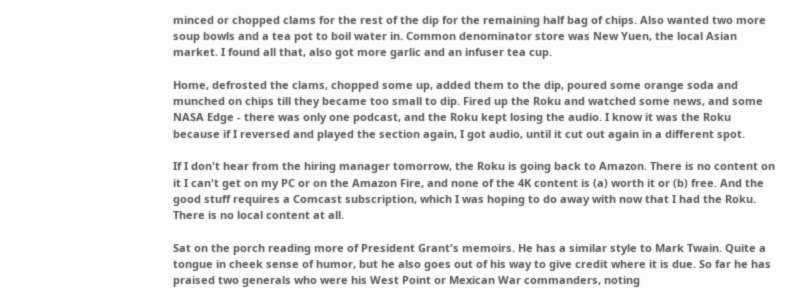minced or chopped clams for the rest of the dip for the remaining half bag of chips. Also wanted two more soup bowls and a tea pot to boil water in. Common denominator store was New Yuen, the local Asian market. I found all that, also got more garlic and an infuser tea cup.

Home, defrosted the clams, chopped some up, added them to the dip, poured some orange soda and munched on chips till they became too small to dip. Fired up the Roku and watched some news, and some NASA Edge - there was only one podcast, and the Roku kept losing the audio. I know it was the Roku because if I reversed and played the section again, I got audio, until it cut out again in a different spot.

If I don't hear from the hiring manager tomorrow, the Roku is going back to Amazon. There is no content on it I can't get on my PC or on the Amazon Fire, and none of the 4K content is (a) worth it or (b) free. And the good stuff requires a Comcast subscription, which I was hoping to do away with now that I had the Roku. There is no local content at all.

Sat on the porch reading more of President Grant's memoirs. He has a similar style to Mark Twain. Quite a tongue in cheek sense of humor, but he also goes out of his way to give credit where it is due. So far he has praised two generals who were his West Point or Mexican War commanders, noting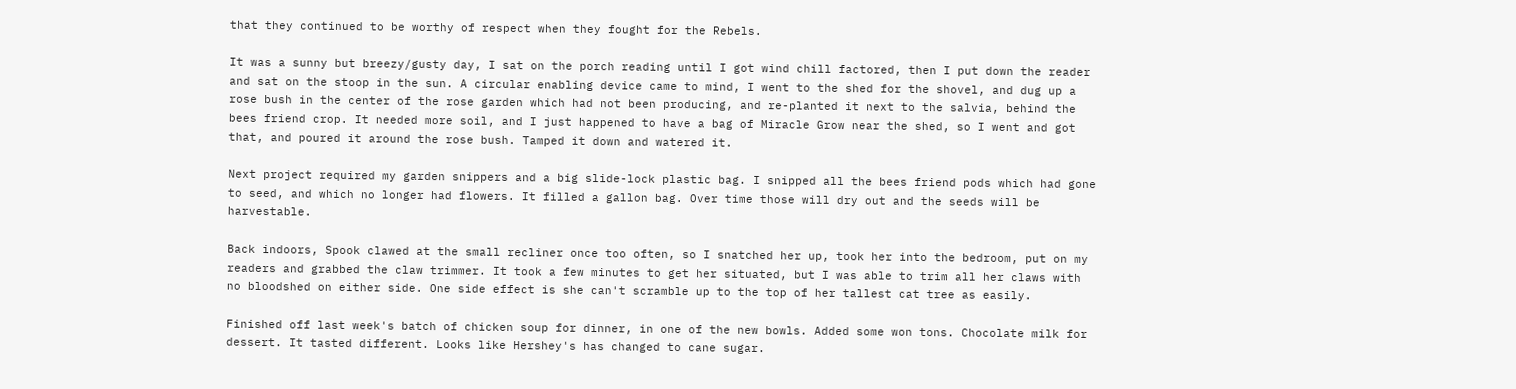that they continued to be worthy of respect when they fought for the Rebels.

It was a sunny but breezy/gusty day, I sat on the porch reading until I got wind chill factored, then I put down the reader and sat on the stoop in the sun. A circular enabling device came to mind, I went to the shed for the shovel, and dug up a rose bush in the center of the rose garden which had not been producing, and re-planted it next to the salvia, behind the bees friend crop. It needed more soil, and I just happened to have a bag of Miracle Grow near the shed, so I went and got that, and poured it around the rose bush. Tamped it down and watered it.

Next project required my garden snippers and a big slide-lock plastic bag. I snipped all the bees friend pods which had gone to seed, and which no longer had flowers. It filled a gallon bag. Over time those will dry out and the seeds will be harvestable.

Back indoors, Spook clawed at the small recliner once too often, so I snatched her up, took her into the bedroom, put on my readers and grabbed the claw trimmer. It took a few minutes to get her situated, but I was able to trim all her claws with no bloodshed on either side. One side effect is she can't scramble up to the top of her tallest cat tree as easily.

Finished off last week's batch of chicken soup for dinner, in one of the new bowls. Added some won tons. Chocolate milk for dessert. It tasted different. Looks like Hershey's has changed to cane sugar.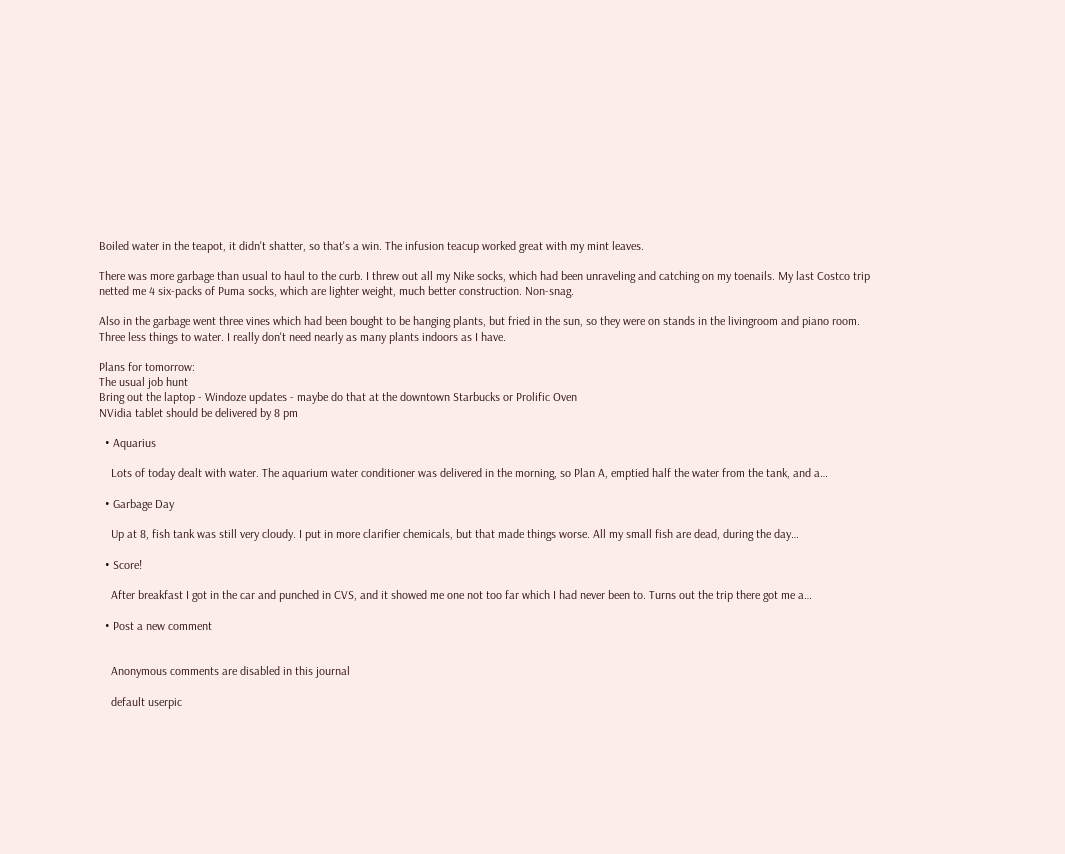Boiled water in the teapot, it didn't shatter, so that's a win. The infusion teacup worked great with my mint leaves.

There was more garbage than usual to haul to the curb. I threw out all my Nike socks, which had been unraveling and catching on my toenails. My last Costco trip netted me 4 six-packs of Puma socks, which are lighter weight, much better construction. Non-snag.

Also in the garbage went three vines which had been bought to be hanging plants, but fried in the sun, so they were on stands in the livingroom and piano room. Three less things to water. I really don't need nearly as many plants indoors as I have.

Plans for tomorrow:
The usual job hunt
Bring out the laptop - Windoze updates - maybe do that at the downtown Starbucks or Prolific Oven
NVidia tablet should be delivered by 8 pm

  • Aquarius

    Lots of today dealt with water. The aquarium water conditioner was delivered in the morning, so Plan A, emptied half the water from the tank, and a…

  • Garbage Day

    Up at 8, fish tank was still very cloudy. I put in more clarifier chemicals, but that made things worse. All my small fish are dead, during the day…

  • Score!

    After breakfast I got in the car and punched in CVS, and it showed me one not too far which I had never been to. Turns out the trip there got me a…

  • Post a new comment


    Anonymous comments are disabled in this journal

    default userpic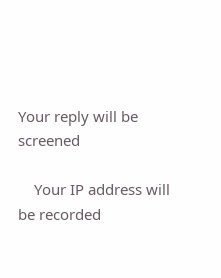Your reply will be screened

    Your IP address will be recorded